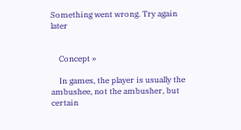Something went wrong. Try again later


    Concept »

    In games, the player is usually the ambushee, not the ambusher, but certain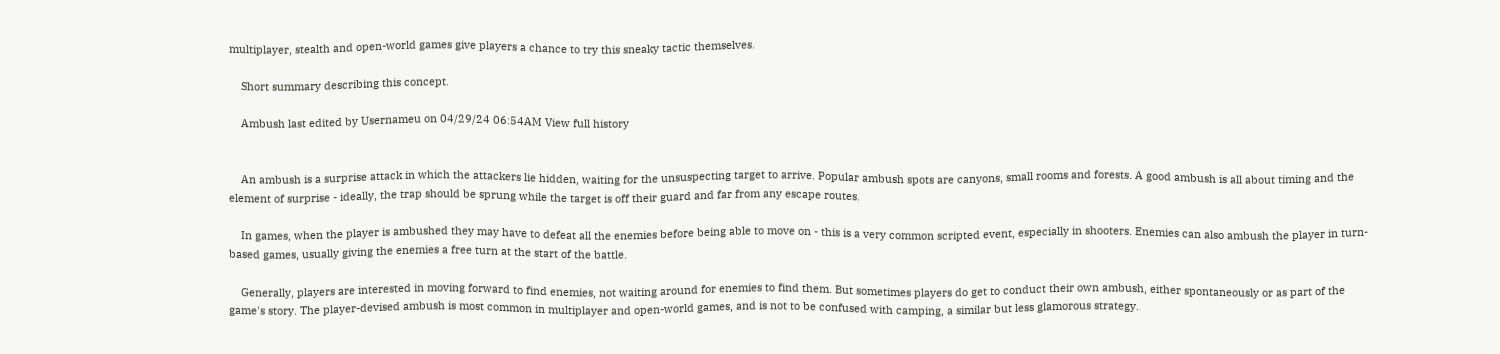multiplayer, stealth and open-world games give players a chance to try this sneaky tactic themselves.

    Short summary describing this concept.

    Ambush last edited by Usernameu on 04/29/24 06:54AM View full history


    An ambush is a surprise attack in which the attackers lie hidden, waiting for the unsuspecting target to arrive. Popular ambush spots are canyons, small rooms and forests. A good ambush is all about timing and the element of surprise - ideally, the trap should be sprung while the target is off their guard and far from any escape routes.

    In games, when the player is ambushed they may have to defeat all the enemies before being able to move on - this is a very common scripted event, especially in shooters. Enemies can also ambush the player in turn-based games, usually giving the enemies a free turn at the start of the battle.

    Generally, players are interested in moving forward to find enemies, not waiting around for enemies to find them. But sometimes players do get to conduct their own ambush, either spontaneously or as part of the game's story. The player-devised ambush is most common in multiplayer and open-world games, and is not to be confused with camping, a similar but less glamorous strategy.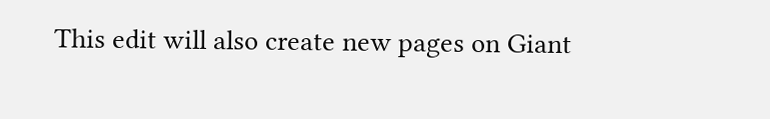This edit will also create new pages on Giant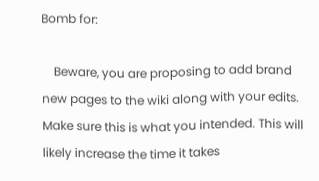Bomb for:

    Beware, you are proposing to add brand new pages to the wiki along with your edits. Make sure this is what you intended. This will likely increase the time it takes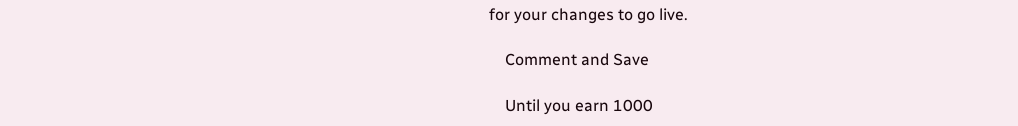for your changes to go live.

    Comment and Save

    Until you earn 1000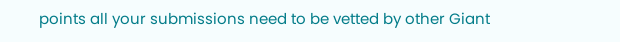points all your submissions need to be vetted by other Giant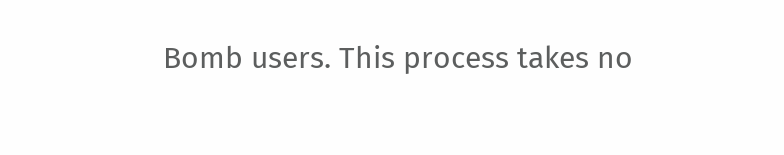Bomb users. This process takes no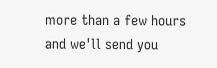more than a few hours and we'll send you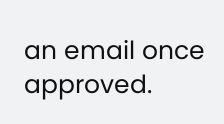an email once approved.